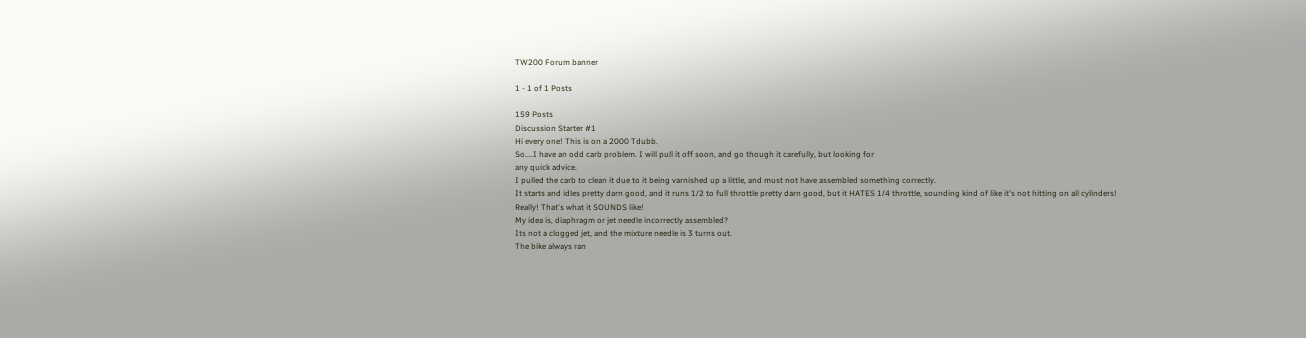TW200 Forum banner

1 - 1 of 1 Posts

159 Posts
Discussion Starter #1
Hi every one! This is on a 2000 Tdubb.
So....I have an odd carb problem. I will pull it off soon, and go though it carefully, but looking for
any quick advice.
I pulled the carb to clean it due to it being varnished up a little, and must not have assembled something correctly.
It starts and idles pretty darn good, and it runs 1/2 to full throttle pretty darn good, but it HATES 1/4 throttle, sounding kind of like it's not hitting on all cylinders!
Really! That's what it SOUNDS like!
My idea is, diaphragm or jet needle incorrectly assembled?
Its not a clogged jet, and the mixture needle is 3 turns out.
The bike always ran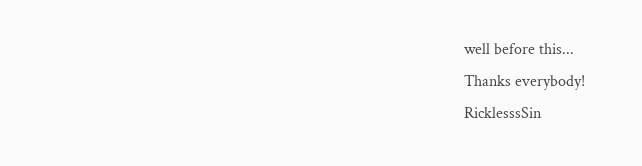well before this...
Thanks everybody!
RicklesssSin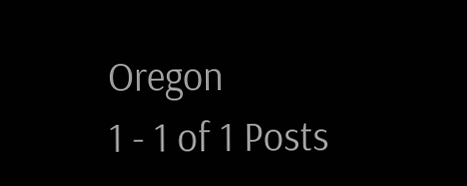Oregon
1 - 1 of 1 Posts